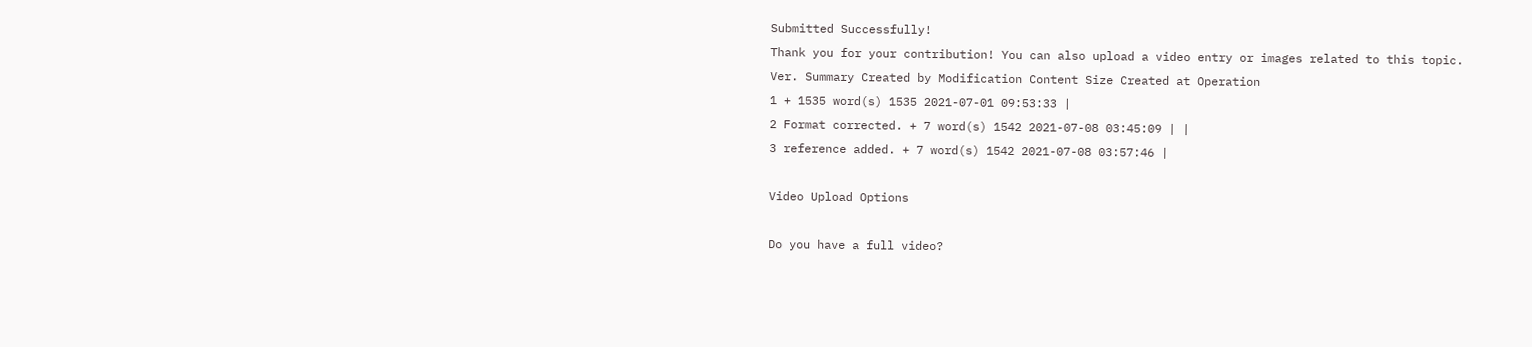Submitted Successfully!
Thank you for your contribution! You can also upload a video entry or images related to this topic.
Ver. Summary Created by Modification Content Size Created at Operation
1 + 1535 word(s) 1535 2021-07-01 09:53:33 |
2 Format corrected. + 7 word(s) 1542 2021-07-08 03:45:09 | |
3 reference added. + 7 word(s) 1542 2021-07-08 03:57:46 |

Video Upload Options

Do you have a full video?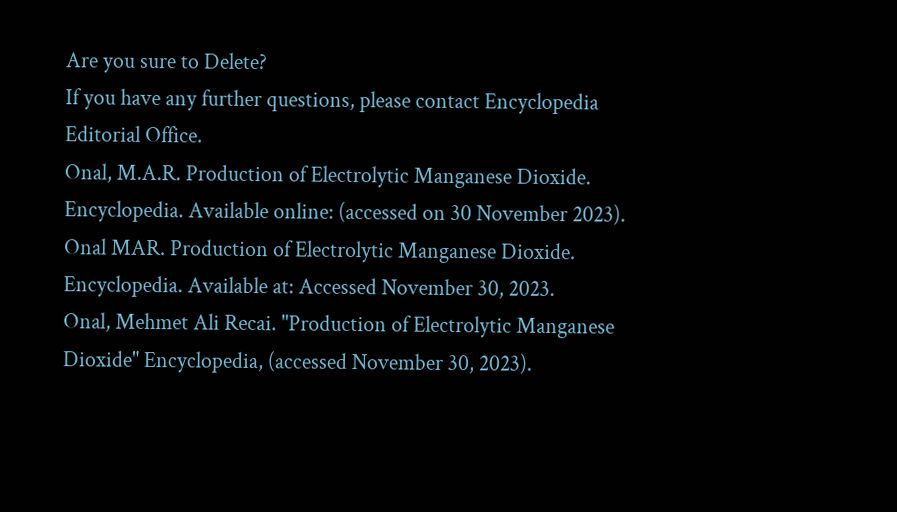Are you sure to Delete?
If you have any further questions, please contact Encyclopedia Editorial Office.
Onal, M.A.R. Production of Electrolytic Manganese Dioxide. Encyclopedia. Available online: (accessed on 30 November 2023).
Onal MAR. Production of Electrolytic Manganese Dioxide. Encyclopedia. Available at: Accessed November 30, 2023.
Onal, Mehmet Ali Recai. "Production of Electrolytic Manganese Dioxide" Encyclopedia, (accessed November 30, 2023).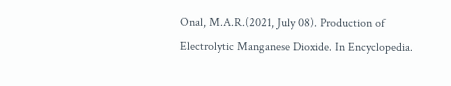Onal, M.A.R.(2021, July 08). Production of Electrolytic Manganese Dioxide. In Encyclopedia.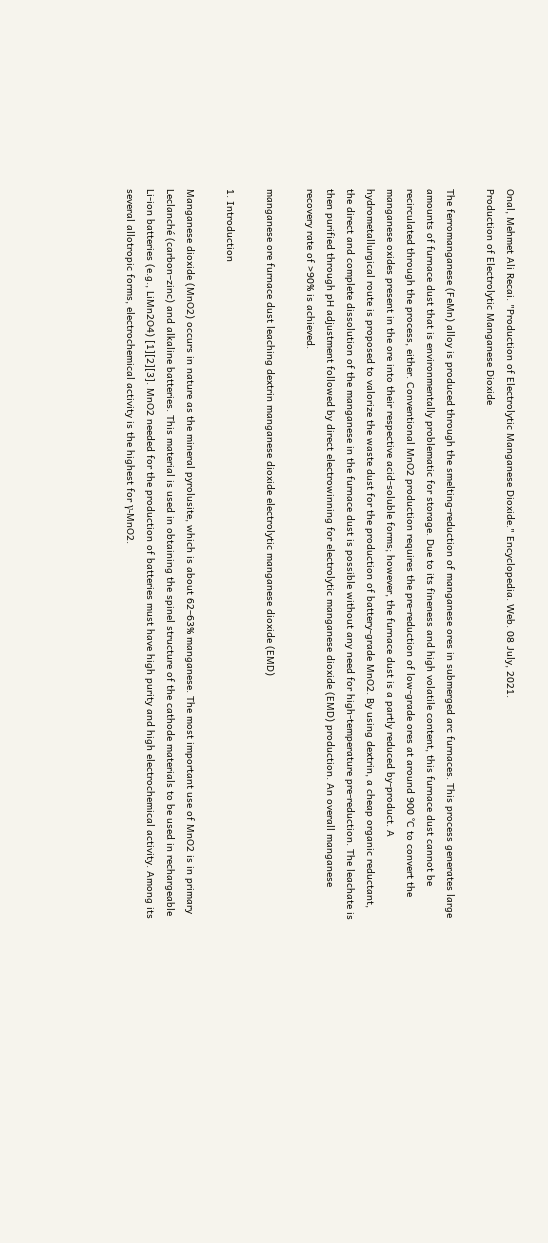Onal, Mehmet Ali Recai. "Production of Electrolytic Manganese Dioxide." Encyclopedia. Web. 08 July, 2021.
Production of Electrolytic Manganese Dioxide

The ferromanganese (FeMn) alloy is produced through the smelting-reduction of manganese ores in submerged arc furnaces. This process generates large amounts of furnace dust that is environmentally problematic for storage. Due to its fineness and high volatile content, this furnace dust cannot be recirculated through the process, either. Conventional MnO2 production requires the pre-reduction of low-grade ores at around 900 °C to convert the manganese oxides present in the ore into their respective acid-soluble forms; however, the furnace dust is a partly reduced by-product. A hydrometallurgical route is proposed to valorize the waste dust for the production of battery-grade MnO2. By using dextrin, a cheap organic reductant, the direct and complete dissolution of the manganese in the furnace dust is possible without any need for high-temperature pre-reduction. The leachate is then purified through pH adjustment followed by direct electrowinning for electrolytic manganese dioxide (EMD) production. An overall manganese recovery rate of >90% is achieved.

manganese ore furnace dust leaching dextrin manganese dioxide electrolytic manganese dioxide (EMD)

1. Introduction

Manganese dioxide (MnO2) occurs in nature as the mineral pyrolusite, which is about 62–63% manganese. The most important use of MnO2 is in primary Leclanché (carbon–zinc) and alkaline batteries. This material is used in obtaining the spinel structure of the cathode materials to be used in rechargeable Li-ion batteries (e.g., LiMn2O4) [1][2][3]. MnO2 needed for the production of batteries must have high purity and high electrochemical activity. Among its several allotropic forms, electrochemical activity is the highest for γ-MnO2.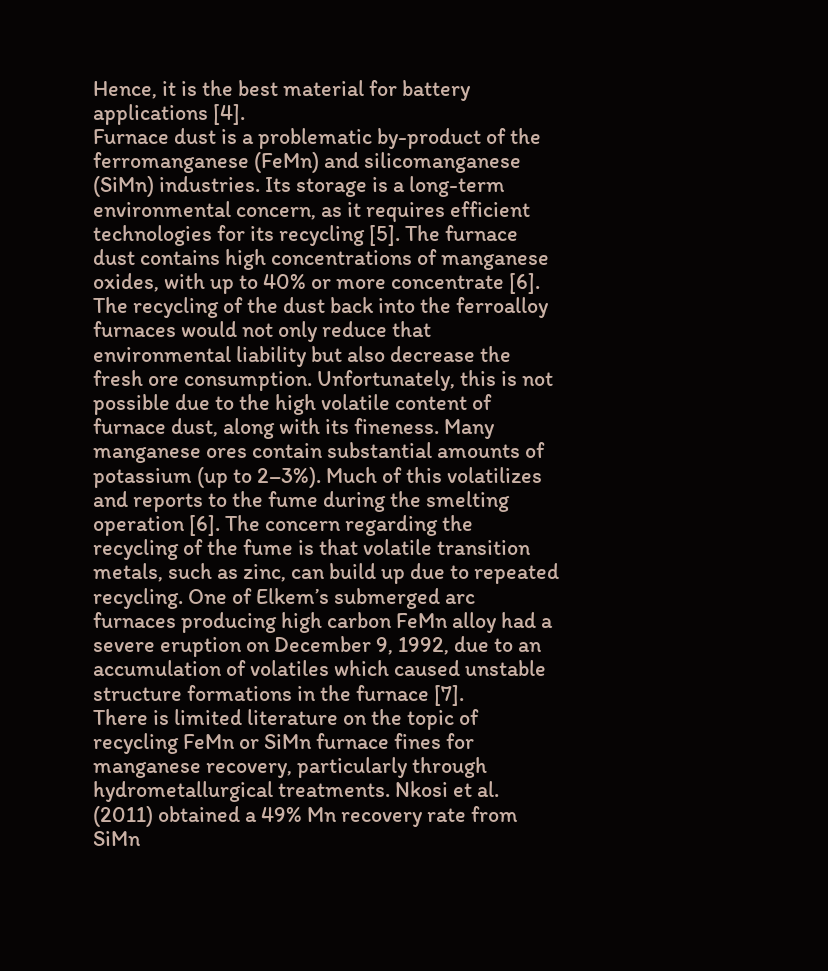Hence, it is the best material for battery applications [4].
Furnace dust is a problematic by-product of the ferromanganese (FeMn) and silicomanganese (SiMn) industries. Its storage is a long-term environmental concern, as it requires efficient technologies for its recycling [5]. The furnace dust contains high concentrations of manganese oxides, with up to 40% or more concentrate [6]. The recycling of the dust back into the ferroalloy furnaces would not only reduce that environmental liability but also decrease the fresh ore consumption. Unfortunately, this is not possible due to the high volatile content of furnace dust, along with its fineness. Many manganese ores contain substantial amounts of potassium (up to 2–3%). Much of this volatilizes and reports to the fume during the smelting operation [6]. The concern regarding the recycling of the fume is that volatile transition metals, such as zinc, can build up due to repeated recycling. One of Elkem’s submerged arc furnaces producing high carbon FeMn alloy had a severe eruption on December 9, 1992, due to an accumulation of volatiles which caused unstable structure formations in the furnace [7].
There is limited literature on the topic of recycling FeMn or SiMn furnace fines for manganese recovery, particularly through hydrometallurgical treatments. Nkosi et al. (2011) obtained a 49% Mn recovery rate from SiMn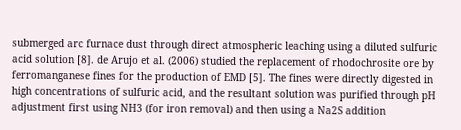submerged arc furnace dust through direct atmospheric leaching using a diluted sulfuric acid solution [8]. de Arujo et al. (2006) studied the replacement of rhodochrosite ore by ferromanganese fines for the production of EMD [5]. The fines were directly digested in high concentrations of sulfuric acid, and the resultant solution was purified through pH adjustment first using NH3 (for iron removal) and then using a Na2S addition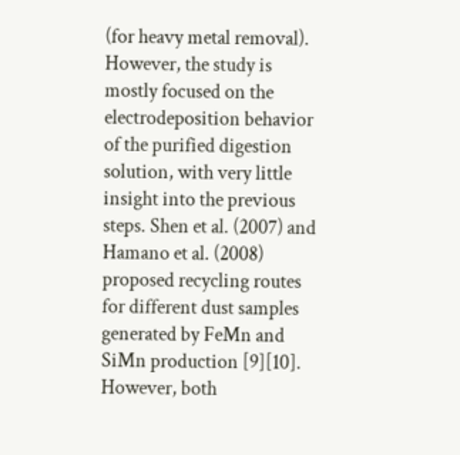(for heavy metal removal). However, the study is mostly focused on the electrodeposition behavior of the purified digestion solution, with very little insight into the previous steps. Shen et al. (2007) and Hamano et al. (2008) proposed recycling routes for different dust samples generated by FeMn and SiMn production [9][10]. However, both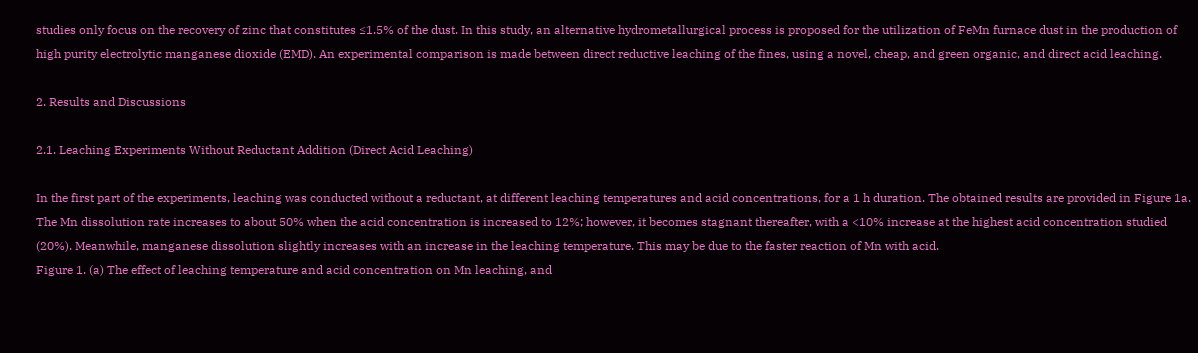studies only focus on the recovery of zinc that constitutes ≤1.5% of the dust. In this study, an alternative hydrometallurgical process is proposed for the utilization of FeMn furnace dust in the production of high purity electrolytic manganese dioxide (EMD). An experimental comparison is made between direct reductive leaching of the fines, using a novel, cheap, and green organic, and direct acid leaching.

2. Results and Discussions

2.1. Leaching Experiments Without Reductant Addition (Direct Acid Leaching)

In the first part of the experiments, leaching was conducted without a reductant, at different leaching temperatures and acid concentrations, for a 1 h duration. The obtained results are provided in Figure 1a. The Mn dissolution rate increases to about 50% when the acid concentration is increased to 12%; however, it becomes stagnant thereafter, with a <10% increase at the highest acid concentration studied (20%). Meanwhile, manganese dissolution slightly increases with an increase in the leaching temperature. This may be due to the faster reaction of Mn with acid.
Figure 1. (a) The effect of leaching temperature and acid concentration on Mn leaching, and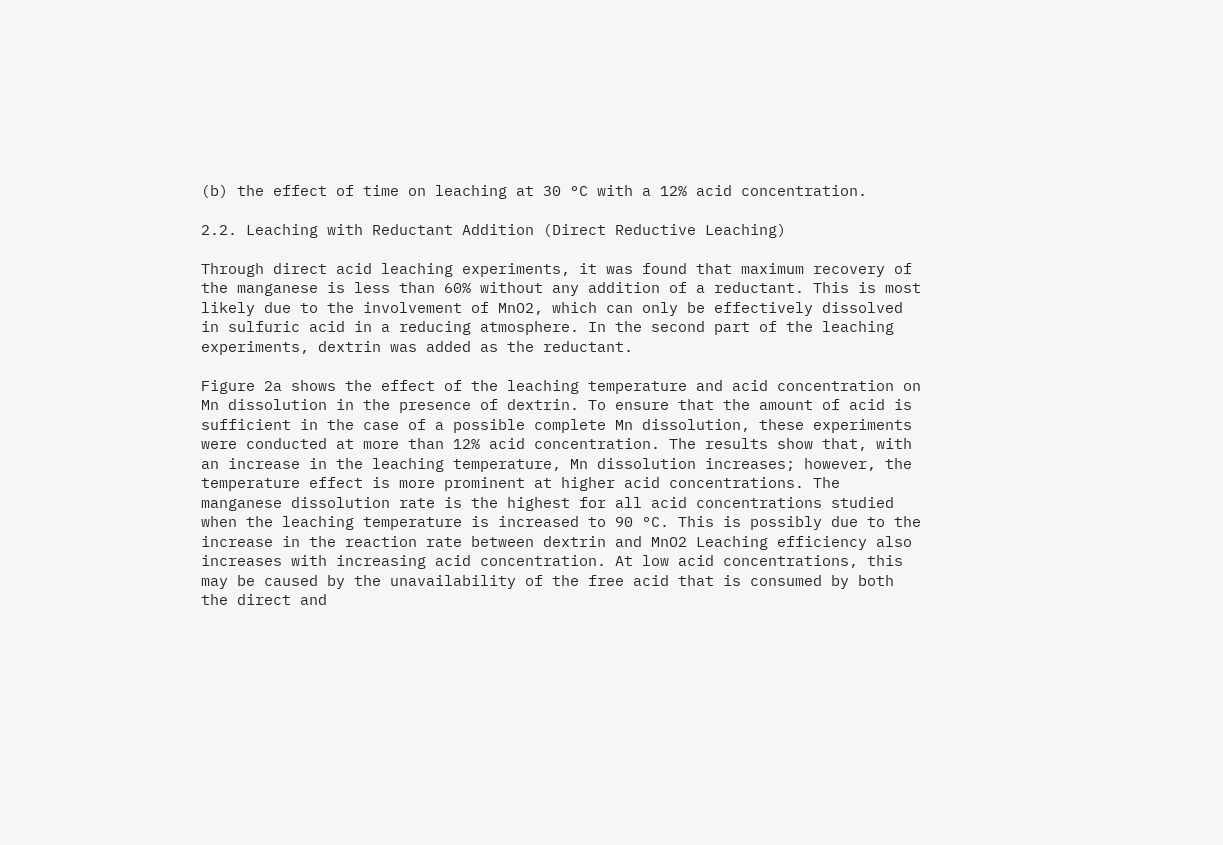(b) the effect of time on leaching at 30 °C with a 12% acid concentration.

2.2. Leaching with Reductant Addition (Direct Reductive Leaching)

Through direct acid leaching experiments, it was found that maximum recovery of the manganese is less than 60% without any addition of a reductant. This is most likely due to the involvement of MnO2, which can only be effectively dissolved in sulfuric acid in a reducing atmosphere. In the second part of the leaching experiments, dextrin was added as the reductant.

Figure 2a shows the effect of the leaching temperature and acid concentration on Mn dissolution in the presence of dextrin. To ensure that the amount of acid is sufficient in the case of a possible complete Mn dissolution, these experiments were conducted at more than 12% acid concentration. The results show that, with an increase in the leaching temperature, Mn dissolution increases; however, the temperature effect is more prominent at higher acid concentrations. The manganese dissolution rate is the highest for all acid concentrations studied when the leaching temperature is increased to 90 °C. This is possibly due to the increase in the reaction rate between dextrin and MnO2 Leaching efficiency also increases with increasing acid concentration. At low acid concentrations, this may be caused by the unavailability of the free acid that is consumed by both the direct and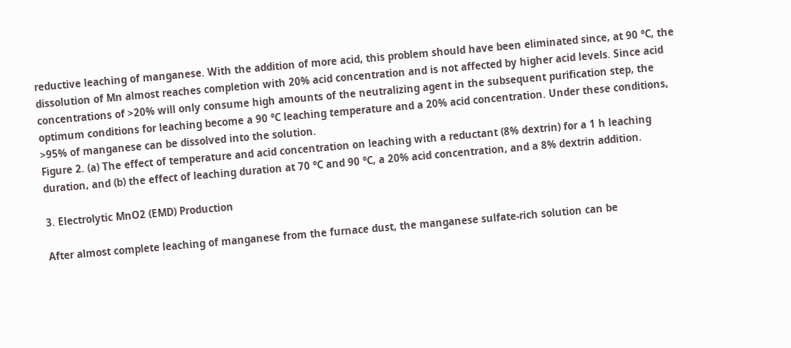reductive leaching of manganese. With the addition of more acid, this problem should have been eliminated since, at 90 °C, the dissolution of Mn almost reaches completion with 20% acid concentration and is not affected by higher acid levels. Since acid concentrations of >20% will only consume high amounts of the neutralizing agent in the subsequent purification step, the optimum conditions for leaching become a 90 °C leaching temperature and a 20% acid concentration. Under these conditions, >95% of manganese can be dissolved into the solution.
Figure 2. (a) The effect of temperature and acid concentration on leaching with a reductant (8% dextrin) for a 1 h leaching duration, and (b) the effect of leaching duration at 70 °C and 90 °C, a 20% acid concentration, and a 8% dextrin addition.

3. Electrolytic MnO2 (EMD) Production

After almost complete leaching of manganese from the furnace dust, the manganese sulfate-rich solution can be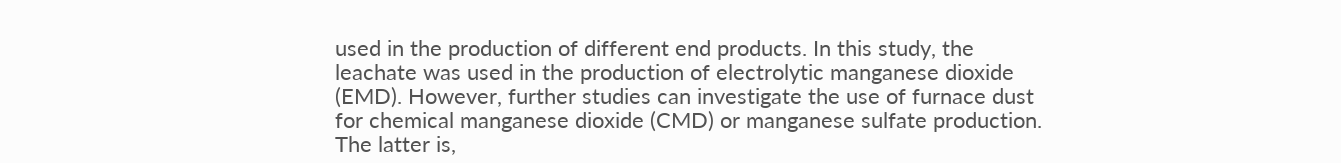used in the production of different end products. In this study, the leachate was used in the production of electrolytic manganese dioxide (EMD). However, further studies can investigate the use of furnace dust for chemical manganese dioxide (CMD) or manganese sulfate production. The latter is,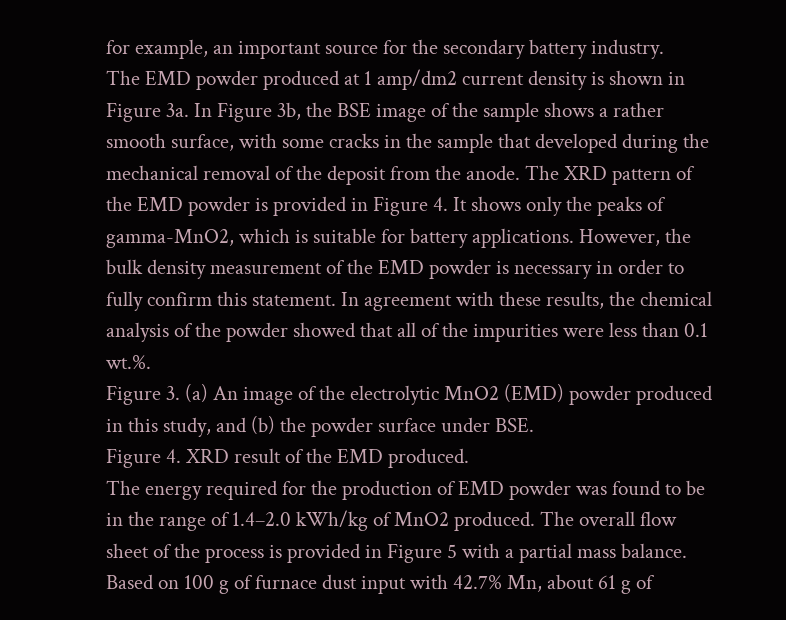for example, an important source for the secondary battery industry.
The EMD powder produced at 1 amp/dm2 current density is shown in Figure 3a. In Figure 3b, the BSE image of the sample shows a rather smooth surface, with some cracks in the sample that developed during the mechanical removal of the deposit from the anode. The XRD pattern of the EMD powder is provided in Figure 4. It shows only the peaks of gamma-MnO2, which is suitable for battery applications. However, the bulk density measurement of the EMD powder is necessary in order to fully confirm this statement. In agreement with these results, the chemical analysis of the powder showed that all of the impurities were less than 0.1 wt.%.
Figure 3. (a) An image of the electrolytic MnO2 (EMD) powder produced in this study, and (b) the powder surface under BSE.
Figure 4. XRD result of the EMD produced.
The energy required for the production of EMD powder was found to be in the range of 1.4–2.0 kWh/kg of MnO2 produced. The overall flow sheet of the process is provided in Figure 5 with a partial mass balance. Based on 100 g of furnace dust input with 42.7% Mn, about 61 g of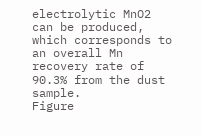electrolytic MnO2 can be produced, which corresponds to an overall Mn recovery rate of 90.3% from the dust sample.
Figure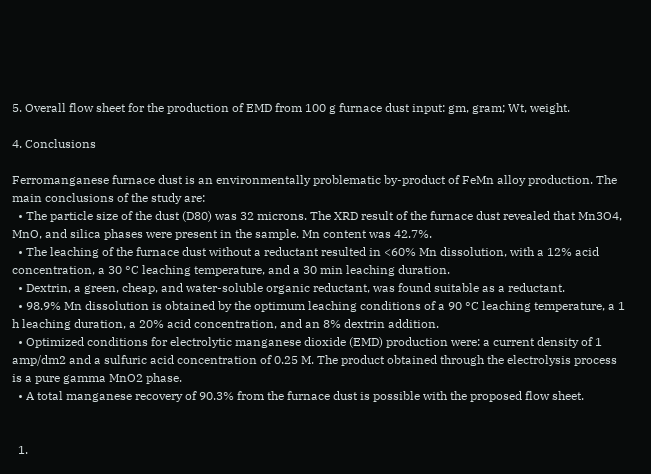5. Overall flow sheet for the production of EMD from 100 g furnace dust input: gm, gram; Wt, weight.

4. Conclusions

Ferromanganese furnace dust is an environmentally problematic by-product of FeMn alloy production. The main conclusions of the study are:
  • The particle size of the dust (D80) was 32 microns. The XRD result of the furnace dust revealed that Mn3O4, MnO, and silica phases were present in the sample. Mn content was 42.7%.
  • The leaching of the furnace dust without a reductant resulted in <60% Mn dissolution, with a 12% acid concentration, a 30 °C leaching temperature, and a 30 min leaching duration.
  • Dextrin, a green, cheap, and water-soluble organic reductant, was found suitable as a reductant.
  • 98.9% Mn dissolution is obtained by the optimum leaching conditions of a 90 °C leaching temperature, a 1 h leaching duration, a 20% acid concentration, and an 8% dextrin addition.
  • Optimized conditions for electrolytic manganese dioxide (EMD) production were: a current density of 1 amp/dm2 and a sulfuric acid concentration of 0.25 M. The product obtained through the electrolysis process is a pure gamma MnO2 phase.
  • A total manganese recovery of 90.3% from the furnace dust is possible with the proposed flow sheet.


  1.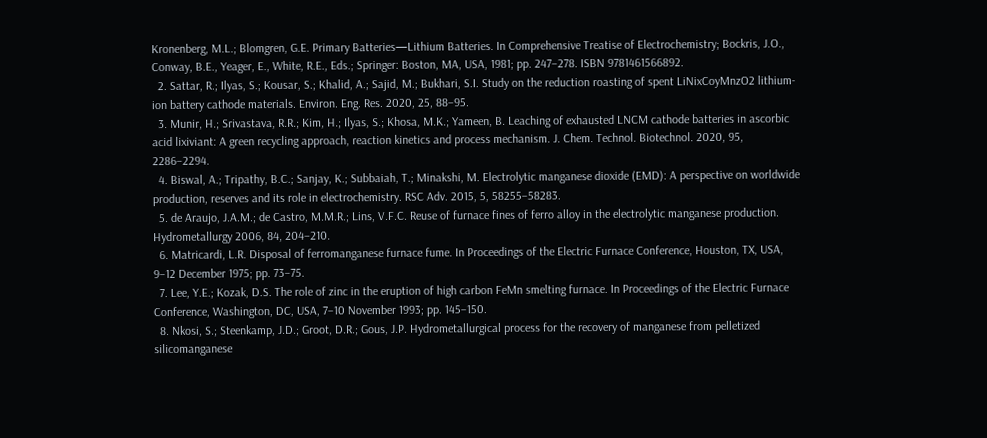Kronenberg, M.L.; Blomgren, G.E. Primary Batteries—Lithium Batteries. In Comprehensive Treatise of Electrochemistry; Bockris, J.O., Conway, B.E., Yeager, E., White, R.E., Eds.; Springer: Boston, MA, USA, 1981; pp. 247–278. ISBN 9781461566892.
  2. Sattar, R.; Ilyas, S.; Kousar, S.; Khalid, A.; Sajid, M.; Bukhari, S.I. Study on the reduction roasting of spent LiNixCoyMnzO2 lithium-ion battery cathode materials. Environ. Eng. Res. 2020, 25, 88–95.
  3. Munir, H.; Srivastava, R.R.; Kim, H.; Ilyas, S.; Khosa, M.K.; Yameen, B. Leaching of exhausted LNCM cathode batteries in ascorbic acid lixiviant: A green recycling approach, reaction kinetics and process mechanism. J. Chem. Technol. Biotechnol. 2020, 95, 2286–2294.
  4. Biswal, A.; Tripathy, B.C.; Sanjay, K.; Subbaiah, T.; Minakshi, M. Electrolytic manganese dioxide (EMD): A perspective on worldwide production, reserves and its role in electrochemistry. RSC Adv. 2015, 5, 58255–58283.
  5. de Araujo, J.A.M.; de Castro, M.M.R.; Lins, V.F.C. Reuse of furnace fines of ferro alloy in the electrolytic manganese production. Hydrometallurgy 2006, 84, 204–210.
  6. Matricardi, L.R. Disposal of ferromanganese furnace fume. In Proceedings of the Electric Furnace Conference, Houston, TX, USA, 9–12 December 1975; pp. 73–75.
  7. Lee, Y.E.; Kozak, D.S. The role of zinc in the eruption of high carbon FeMn smelting furnace. In Proceedings of the Electric Furnace Conference, Washington, DC, USA, 7–10 November 1993; pp. 145–150.
  8. Nkosi, S.; Steenkamp, J.D.; Groot, D.R.; Gous, J.P. Hydrometallurgical process for the recovery of manganese from pelletized silicomanganese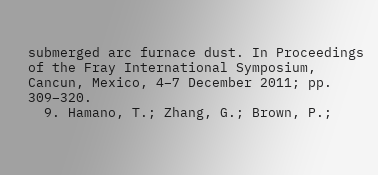submerged arc furnace dust. In Proceedings of the Fray International Symposium, Cancun, Mexico, 4–7 December 2011; pp. 309–320.
  9. Hamano, T.; Zhang, G.; Brown, P.;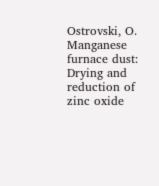Ostrovski, O. Manganese furnace dust: Drying and reduction of zinc oxide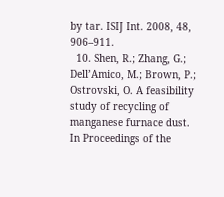by tar. ISIJ Int. 2008, 48, 906–911.
  10. Shen, R.; Zhang, G.; Dell’Amico, M.; Brown, P.; Ostrovski, O. A feasibility study of recycling of manganese furnace dust. In Proceedings of the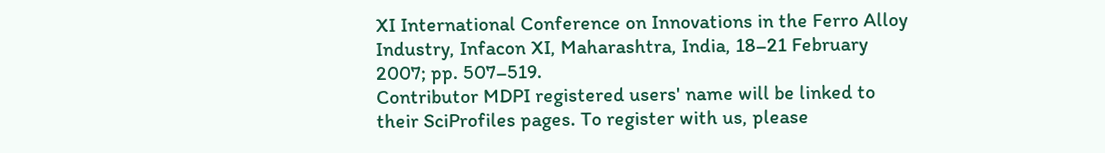XI International Conference on Innovations in the Ferro Alloy Industry, Infacon XI, Maharashtra, India, 18–21 February 2007; pp. 507–519.
Contributor MDPI registered users' name will be linked to their SciProfiles pages. To register with us, please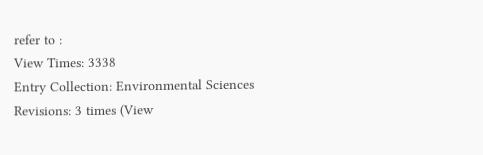refer to :
View Times: 3338
Entry Collection: Environmental Sciences
Revisions: 3 times (View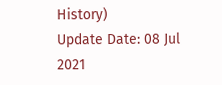History)
Update Date: 08 Jul 2021